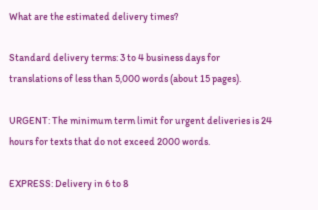What are the estimated delivery times?

Standard delivery terms: 3 to 4 business days for translations of less than 5,000 words (about 15 pages).

URGENT: The minimum term limit for urgent deliveries is 24 hours for texts that do not exceed 2000 words.

EXPRESS: Delivery in 6 to 8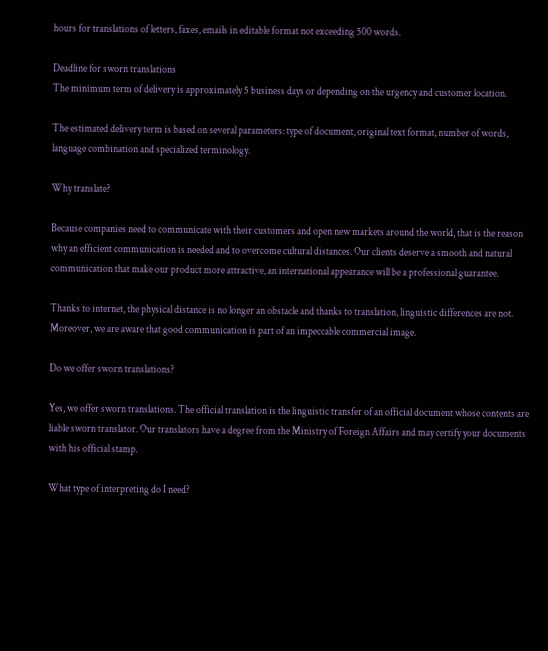hours for translations of letters, faxes, emails in editable format not exceeding 500 words.

Deadline for sworn translations
The minimum term of delivery is approximately 5 business days or depending on the urgency and customer location.

The estimated delivery term is based on several parameters: type of document, original text format, number of words, language combination and specialized terminology.

Why translate?

Because companies need to communicate with their customers and open new markets around the world, that is the reason why an efficient communication is needed and to overcome cultural distances. Our clients deserve a smooth and natural communication that make our product more attractive, an international appearance will be a professional guarantee.

Thanks to internet, the physical distance is no longer an obstacle and thanks to translation, linguistic differences are not. Moreover, we are aware that good communication is part of an impeccable commercial image.

Do we offer sworn translations?

Yes, we offer sworn translations. The official translation is the linguistic transfer of an official document whose contents are liable sworn translator. Our translators have a degree from the Ministry of Foreign Affairs and may certify your documents with his official stamp.

What type of interpreting do I need?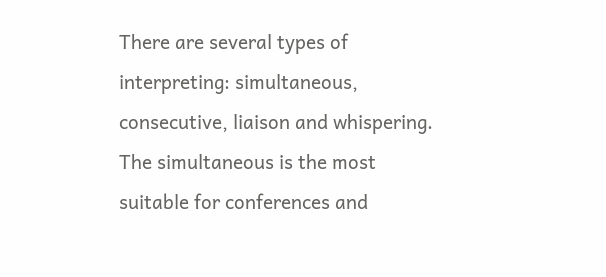There are several types of interpreting: simultaneous, consecutive, liaison and whispering. The simultaneous is the most suitable for conferences and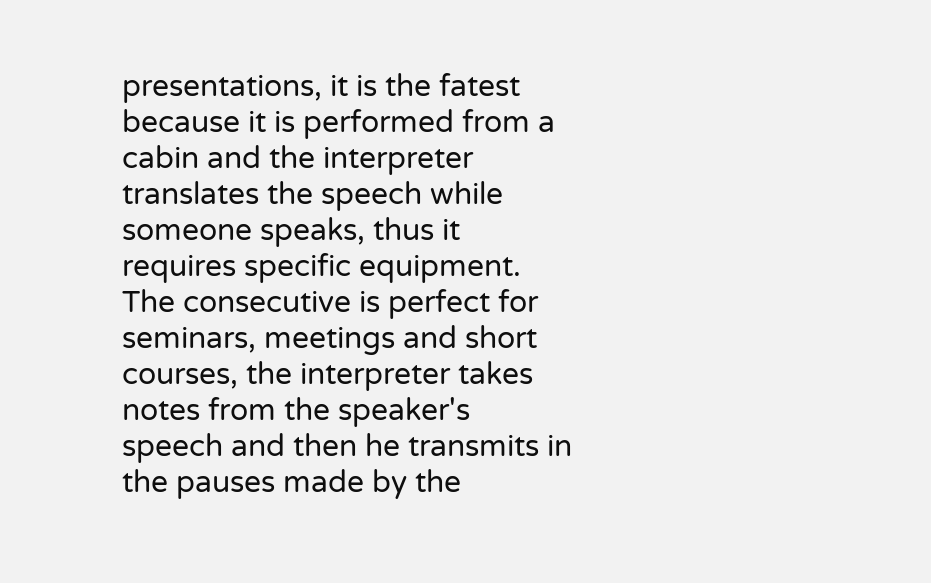presentations, it is the fatest because it is performed from a cabin and the interpreter translates the speech while someone speaks, thus it requires specific equipment. The consecutive is perfect for seminars, meetings and short courses, the interpreter takes notes from the speaker's speech and then he transmits in the pauses made by the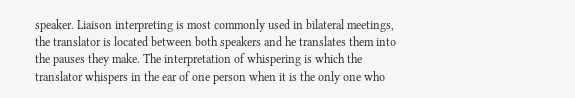speaker. Liaison interpreting is most commonly used in bilateral meetings, the translator is located between both speakers and he translates them into the pauses they make. The interpretation of whispering is which the translator whispers in the ear of one person when it is the only one who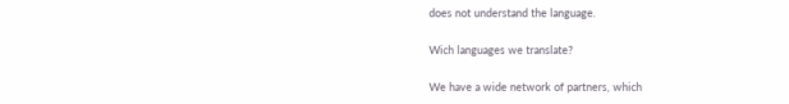does not understand the language.

Wich languages we translate?

We have a wide network of partners, which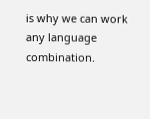is why we can work any language combination.